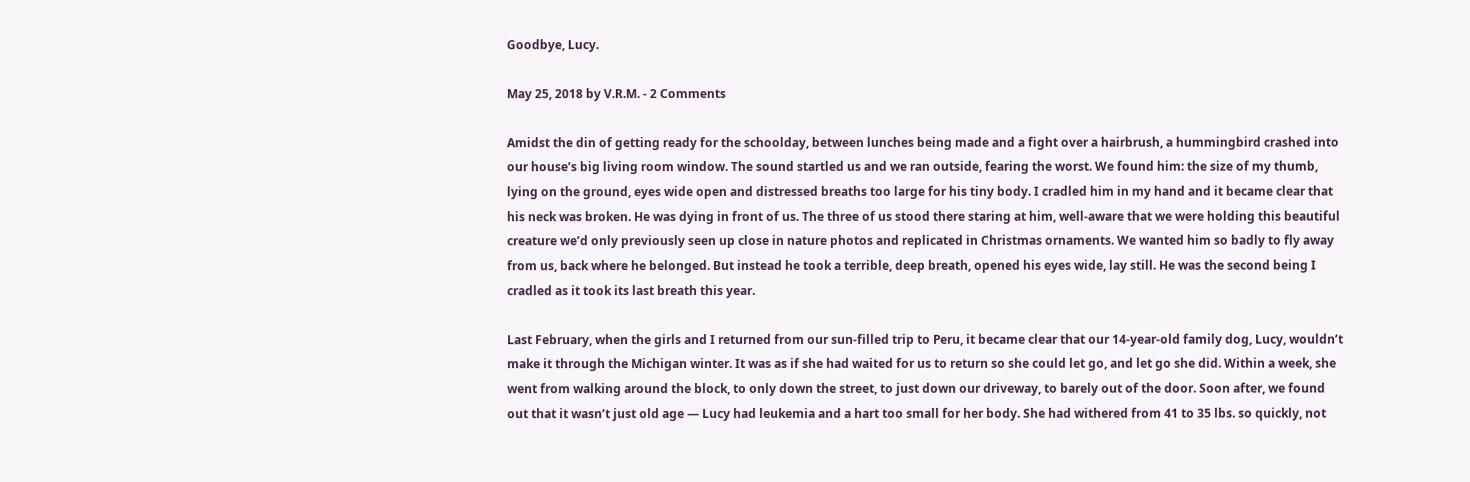Goodbye, Lucy.

May 25, 2018 by V.R.M. - 2 Comments

Amidst the din of getting ready for the schoolday, between lunches being made and a fight over a hairbrush, a hummingbird crashed into our house’s big living room window. The sound startled us and we ran outside, fearing the worst. We found him: the size of my thumb, lying on the ground, eyes wide open and distressed breaths too large for his tiny body. I cradled him in my hand and it became clear that his neck was broken. He was dying in front of us. The three of us stood there staring at him, well-aware that we were holding this beautiful creature we’d only previously seen up close in nature photos and replicated in Christmas ornaments. We wanted him so badly to fly away from us, back where he belonged. But instead he took a terrible, deep breath, opened his eyes wide, lay still. He was the second being I cradled as it took its last breath this year.

Last February, when the girls and I returned from our sun-filled trip to Peru, it became clear that our 14-year-old family dog, Lucy, wouldn’t make it through the Michigan winter. It was as if she had waited for us to return so she could let go, and let go she did. Within a week, she went from walking around the block, to only down the street, to just down our driveway, to barely out of the door. Soon after, we found out that it wasn’t just old age — Lucy had leukemia and a hart too small for her body. She had withered from 41 to 35 lbs. so quickly, not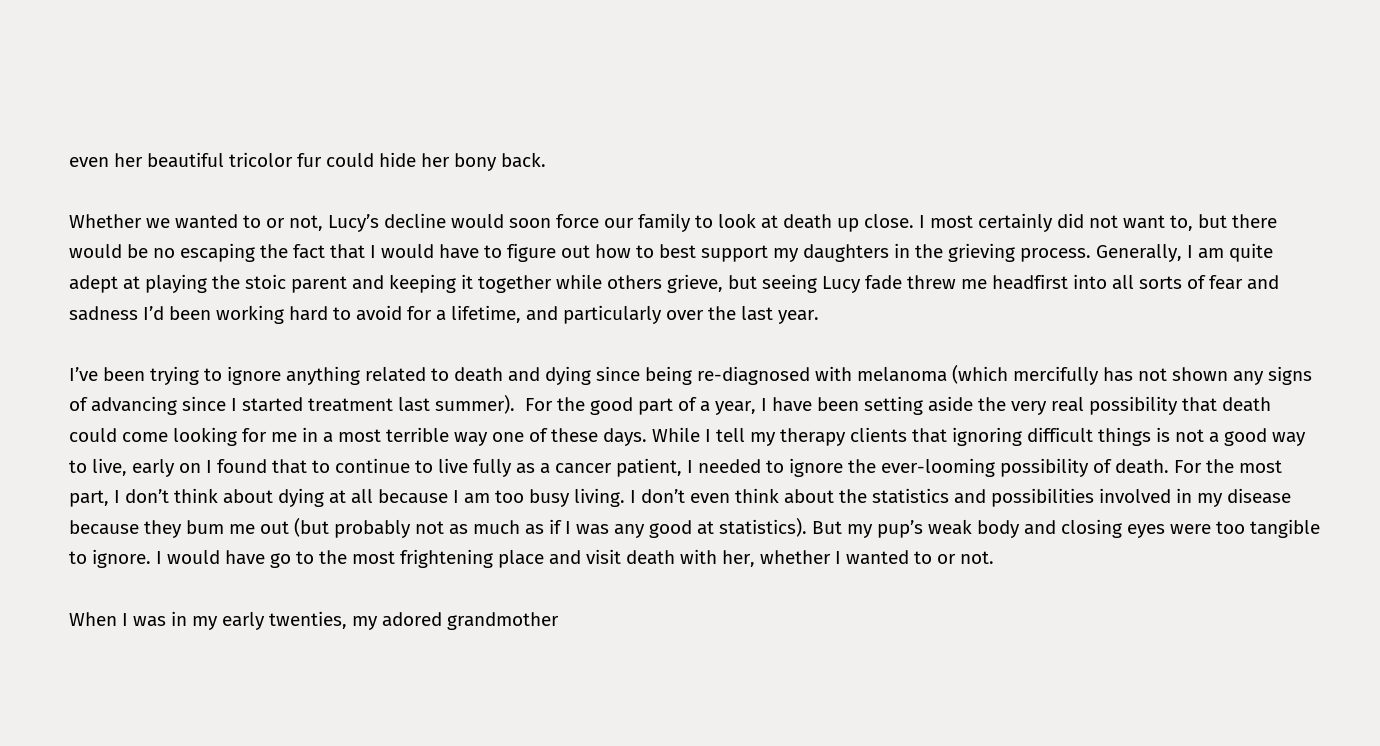even her beautiful tricolor fur could hide her bony back.

Whether we wanted to or not, Lucy’s decline would soon force our family to look at death up close. I most certainly did not want to, but there would be no escaping the fact that I would have to figure out how to best support my daughters in the grieving process. Generally, I am quite adept at playing the stoic parent and keeping it together while others grieve, but seeing Lucy fade threw me headfirst into all sorts of fear and sadness I’d been working hard to avoid for a lifetime, and particularly over the last year.

I’ve been trying to ignore anything related to death and dying since being re-diagnosed with melanoma (which mercifully has not shown any signs of advancing since I started treatment last summer).  For the good part of a year, I have been setting aside the very real possibility that death could come looking for me in a most terrible way one of these days. While I tell my therapy clients that ignoring difficult things is not a good way to live, early on I found that to continue to live fully as a cancer patient, I needed to ignore the ever-looming possibility of death. For the most part, I don’t think about dying at all because I am too busy living. I don’t even think about the statistics and possibilities involved in my disease because they bum me out (but probably not as much as if I was any good at statistics). But my pup’s weak body and closing eyes were too tangible to ignore. I would have go to the most frightening place and visit death with her, whether I wanted to or not.

When I was in my early twenties, my adored grandmother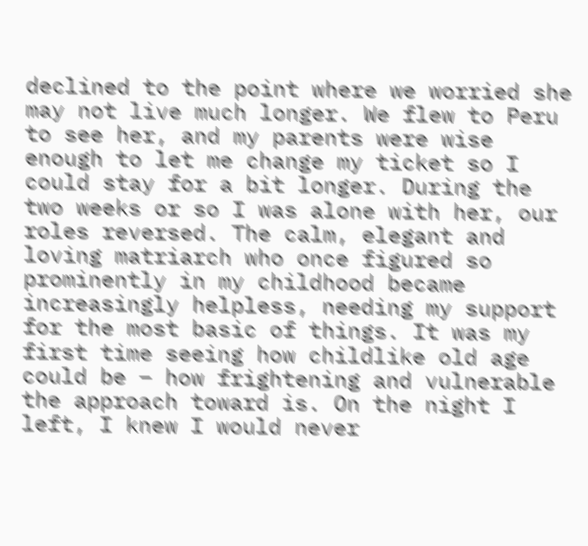declined to the point where we worried she may not live much longer. We flew to Peru to see her, and my parents were wise enough to let me change my ticket so I could stay for a bit longer. During the two weeks or so I was alone with her, our roles reversed. The calm, elegant and loving matriarch who once figured so prominently in my childhood became increasingly helpless, needing my support for the most basic of things. It was my first time seeing how childlike old age could be – how frightening and vulnerable the approach toward is. On the night I left, I knew I would never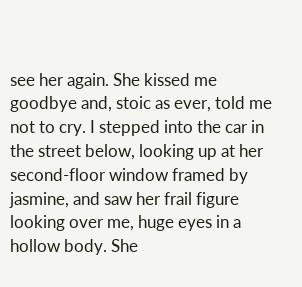see her again. She kissed me goodbye and, stoic as ever, told me not to cry. I stepped into the car in the street below, looking up at her second-floor window framed by jasmine, and saw her frail figure looking over me, huge eyes in a hollow body. She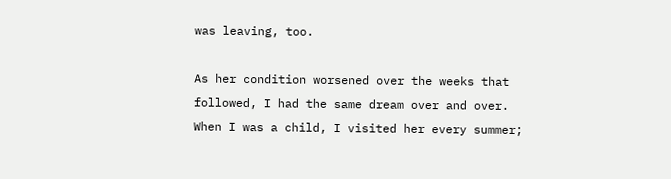was leaving, too.

As her condition worsened over the weeks that followed, I had the same dream over and over. When I was a child, I visited her every summer;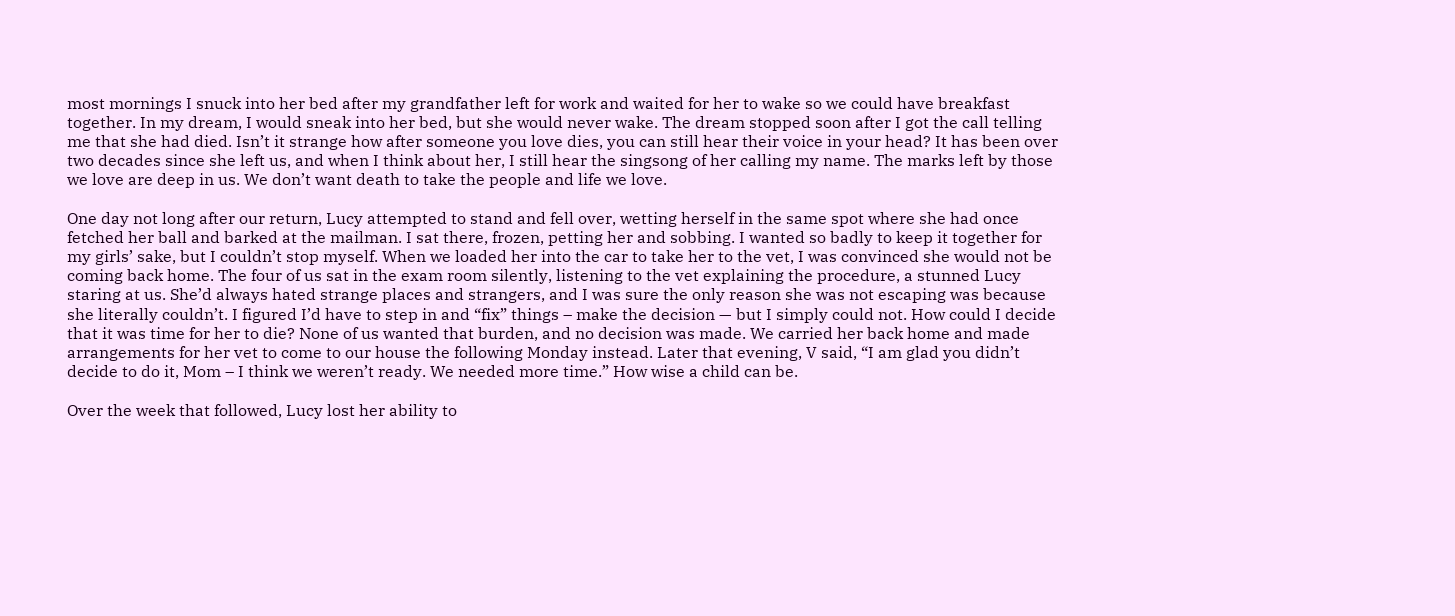most mornings I snuck into her bed after my grandfather left for work and waited for her to wake so we could have breakfast together. In my dream, I would sneak into her bed, but she would never wake. The dream stopped soon after I got the call telling me that she had died. Isn’t it strange how after someone you love dies, you can still hear their voice in your head? It has been over two decades since she left us, and when I think about her, I still hear the singsong of her calling my name. The marks left by those we love are deep in us. We don’t want death to take the people and life we love.

One day not long after our return, Lucy attempted to stand and fell over, wetting herself in the same spot where she had once fetched her ball and barked at the mailman. I sat there, frozen, petting her and sobbing. I wanted so badly to keep it together for my girls’ sake, but I couldn’t stop myself. When we loaded her into the car to take her to the vet, I was convinced she would not be coming back home. The four of us sat in the exam room silently, listening to the vet explaining the procedure, a stunned Lucy staring at us. She’d always hated strange places and strangers, and I was sure the only reason she was not escaping was because she literally couldn’t. I figured I’d have to step in and “fix” things – make the decision — but I simply could not. How could I decide that it was time for her to die? None of us wanted that burden, and no decision was made. We carried her back home and made arrangements for her vet to come to our house the following Monday instead. Later that evening, V said, “I am glad you didn’t decide to do it, Mom – I think we weren’t ready. We needed more time.” How wise a child can be.

Over the week that followed, Lucy lost her ability to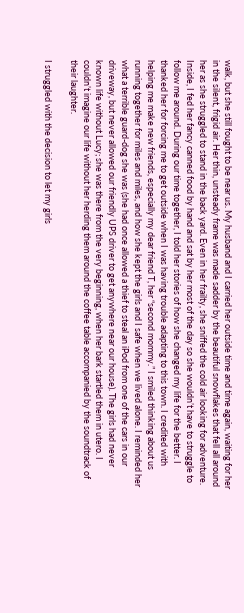walk, but she still fought to be near us. My husband and I carried her outside time and time again, waiting for her in the silent, frigid air. Her thin, unsteady frame was made sadder by the beautiful snowflakes that fell all around her as she struggled to stand in the back yard. Even in her frailty, she sniffed the cold air looking for adventure. Inside, I fed her fancy canned food by hand and sat by her most of the day so she wouldn’t have to struggle to follow me around. During our time together, I told her stories of how she changed my life for the better. I thanked her for forcing me to get outside when I was having trouble adapting to this town. I credited with helping me make new friends, especially my dear friend T, her “second mommy.” I smiled thinking about us running together for miles and miles, and how she kept the girls and I safe when we lived alone. I reminded her what a terrible guard-dog she was (she had once allowed a thief to steal an iPod from one of the cars in our driveway, but never allowed our friendly UPS driver to get anywhere near our house). The girls had never known life without Lucy; she was there from the very beginning, when her bark startled them in utero. I couldn’t imagine our life without her herding them around the coffee table accompanied by the soundtrack of their laughter.

I struggled with the decision to let my girls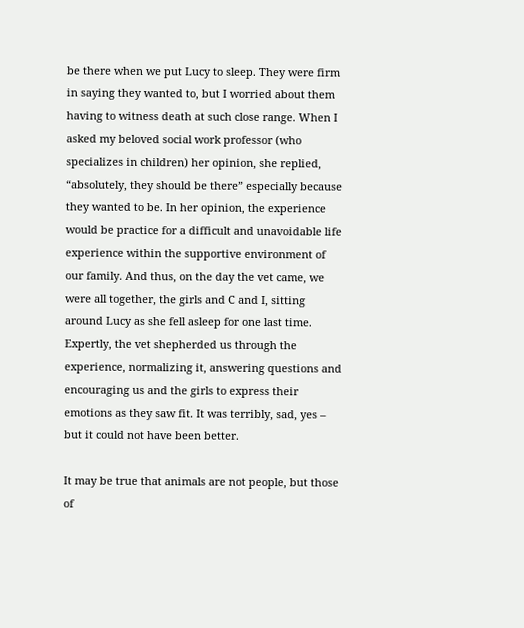be there when we put Lucy to sleep. They were firm in saying they wanted to, but I worried about them having to witness death at such close range. When I asked my beloved social work professor (who specializes in children) her opinion, she replied, “absolutely, they should be there” especially because they wanted to be. In her opinion, the experience would be practice for a difficult and unavoidable life experience within the supportive environment of our family. And thus, on the day the vet came, we were all together, the girls and C and I, sitting around Lucy as she fell asleep for one last time. Expertly, the vet shepherded us through the experience, normalizing it, answering questions and encouraging us and the girls to express their emotions as they saw fit. It was terribly, sad, yes – but it could not have been better.

It may be true that animals are not people, but those of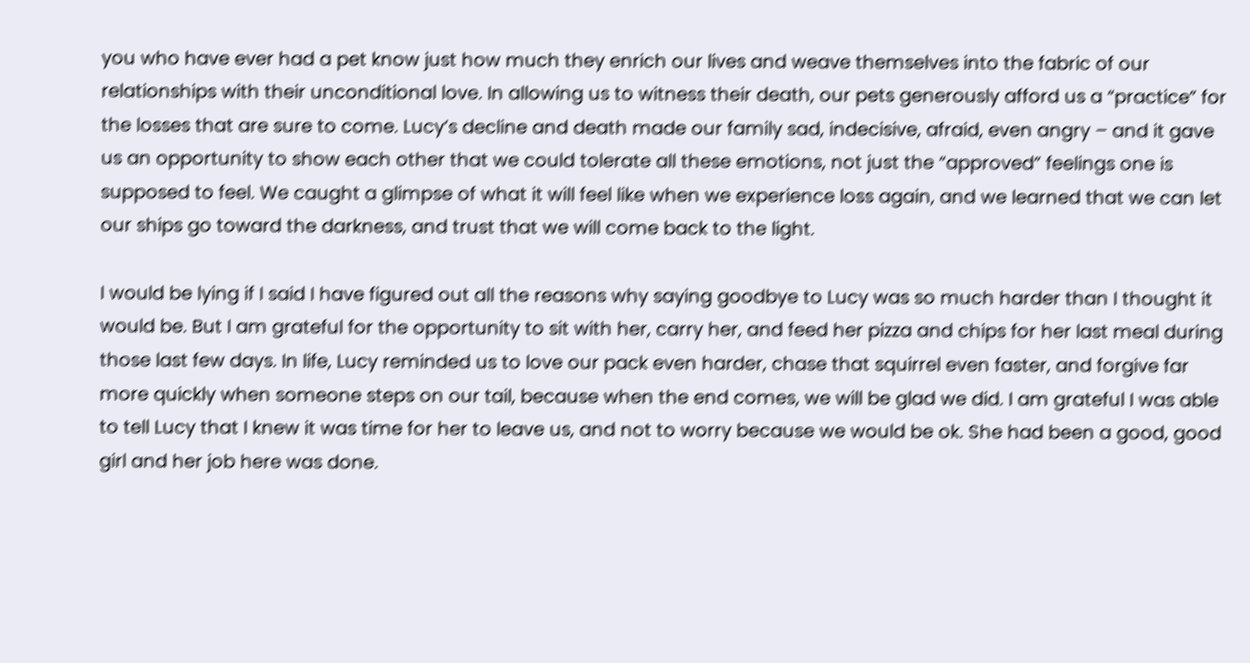you who have ever had a pet know just how much they enrich our lives and weave themselves into the fabric of our relationships with their unconditional love. In allowing us to witness their death, our pets generously afford us a “practice” for the losses that are sure to come. Lucy’s decline and death made our family sad, indecisive, afraid, even angry – and it gave us an opportunity to show each other that we could tolerate all these emotions, not just the “approved” feelings one is supposed to feel. We caught a glimpse of what it will feel like when we experience loss again, and we learned that we can let our ships go toward the darkness, and trust that we will come back to the light.

I would be lying if I said I have figured out all the reasons why saying goodbye to Lucy was so much harder than I thought it would be. But I am grateful for the opportunity to sit with her, carry her, and feed her pizza and chips for her last meal during those last few days. In life, Lucy reminded us to love our pack even harder, chase that squirrel even faster, and forgive far more quickly when someone steps on our tail, because when the end comes, we will be glad we did. I am grateful I was able to tell Lucy that I knew it was time for her to leave us, and not to worry because we would be ok. She had been a good, good girl and her job here was done.